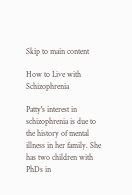Skip to main content

How to Live with Schizophrenia

Patty's interest in schizophrenia is due to the history of mental illness in her family. She has two children with PhDs in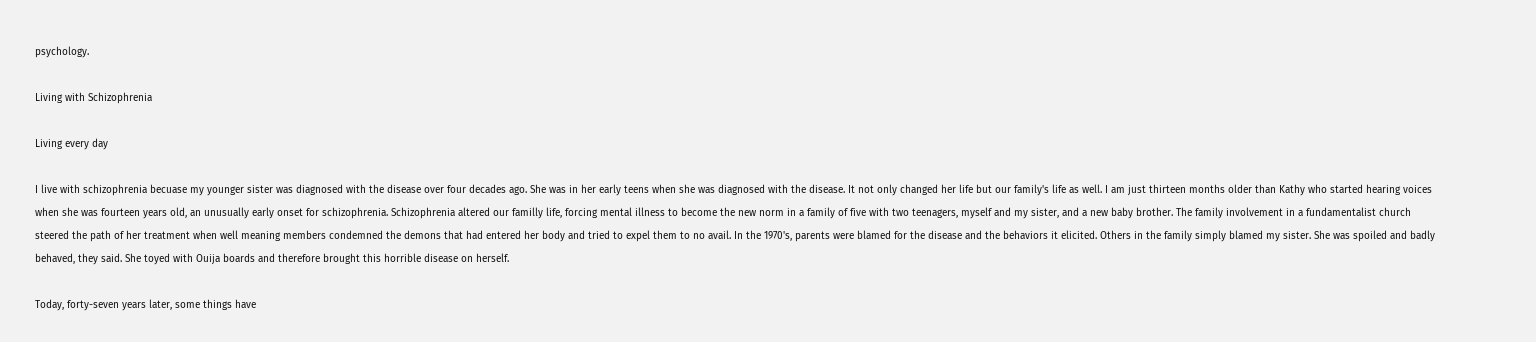psychology.

Living with Schizophrenia

Living every day

I live with schizophrenia becuase my younger sister was diagnosed with the disease over four decades ago. She was in her early teens when she was diagnosed with the disease. It not only changed her life but our family's life as well. I am just thirteen months older than Kathy who started hearing voices when she was fourteen years old, an unusually early onset for schizophrenia. Schizophrenia altered our familly life, forcing mental illness to become the new norm in a family of five with two teenagers, myself and my sister, and a new baby brother. The family involvement in a fundamentalist church steered the path of her treatment when well meaning members condemned the demons that had entered her body and tried to expel them to no avail. In the 1970's, parents were blamed for the disease and the behaviors it elicited. Others in the family simply blamed my sister. She was spoiled and badly behaved, they said. She toyed with Ouija boards and therefore brought this horrible disease on herself.

Today, forty-seven years later, some things have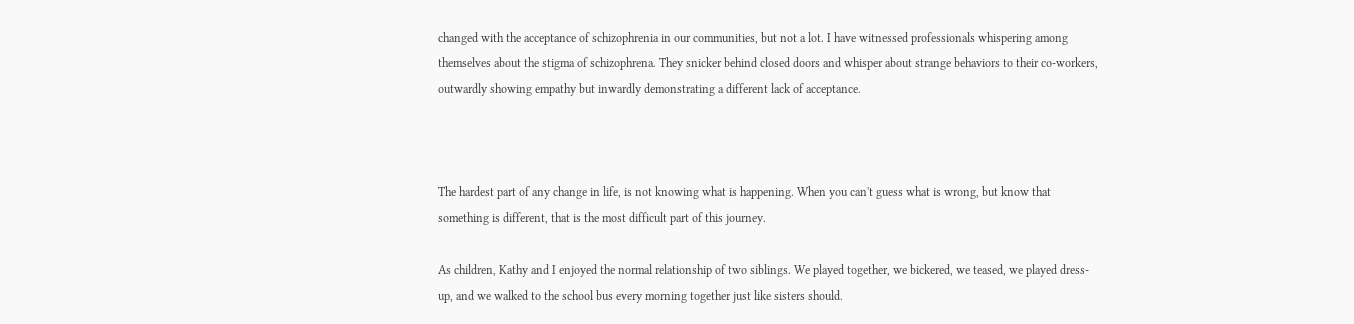changed with the acceptance of schizophrenia in our communities, but not a lot. I have witnessed professionals whispering among themselves about the stigma of schizophrena. They snicker behind closed doors and whisper about strange behaviors to their co-workers, outwardly showing empathy but inwardly demonstrating a different lack of acceptance.



The hardest part of any change in life, is not knowing what is happening. When you can't guess what is wrong, but know that something is different, that is the most difficult part of this journey.

As children, Kathy and I enjoyed the normal relationship of two siblings. We played together, we bickered, we teased, we played dress-up, and we walked to the school bus every morning together just like sisters should.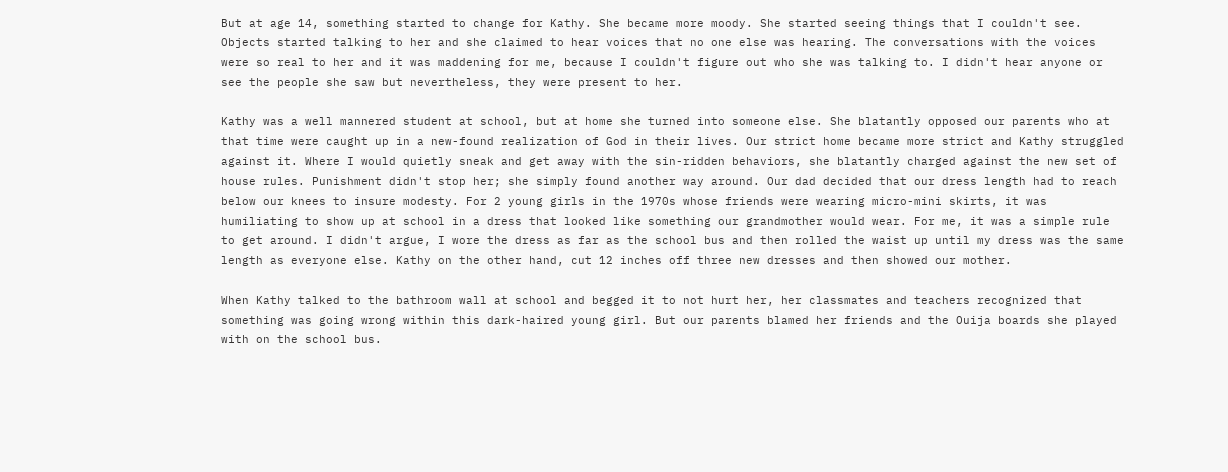But at age 14, something started to change for Kathy. She became more moody. She started seeing things that I couldn't see. Objects started talking to her and she claimed to hear voices that no one else was hearing. The conversations with the voices were so real to her and it was maddening for me, because I couldn't figure out who she was talking to. I didn't hear anyone or see the people she saw but nevertheless, they were present to her.

Kathy was a well mannered student at school, but at home she turned into someone else. She blatantly opposed our parents who at that time were caught up in a new-found realization of God in their lives. Our strict home became more strict and Kathy struggled against it. Where I would quietly sneak and get away with the sin-ridden behaviors, she blatantly charged against the new set of house rules. Punishment didn't stop her; she simply found another way around. Our dad decided that our dress length had to reach below our knees to insure modesty. For 2 young girls in the 1970s whose friends were wearing micro-mini skirts, it was humiliating to show up at school in a dress that looked like something our grandmother would wear. For me, it was a simple rule to get around. I didn't argue, I wore the dress as far as the school bus and then rolled the waist up until my dress was the same length as everyone else. Kathy on the other hand, cut 12 inches off three new dresses and then showed our mother.

When Kathy talked to the bathroom wall at school and begged it to not hurt her, her classmates and teachers recognized that something was going wrong within this dark-haired young girl. But our parents blamed her friends and the Ouija boards she played with on the school bus.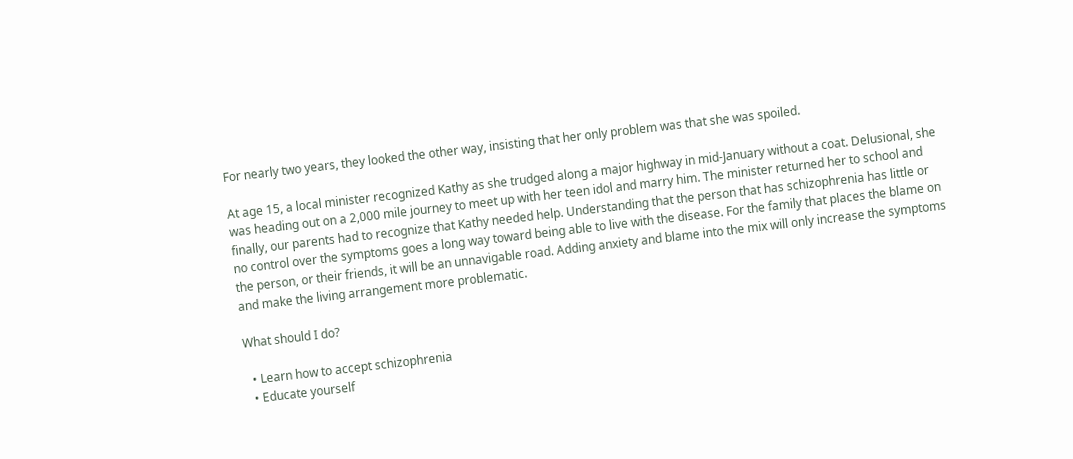For nearly two years, they looked the other way, insisting that her only problem was that she was spoiled.

At age 15, a local minister recognized Kathy as she trudged along a major highway in mid-January without a coat. Delusional, she was heading out on a 2,000 mile journey to meet up with her teen idol and marry him. The minister returned her to school and finally, our parents had to recognize that Kathy needed help. Understanding that the person that has schizophrenia has little or no control over the symptoms goes a long way toward being able to live with the disease. For the family that places the blame on the person, or their friends, it will be an unnavigable road. Adding anxiety and blame into the mix will only increase the symptoms and make the living arrangement more problematic.

What should I do?

  • Learn how to accept schizophrenia
  • Educate yourself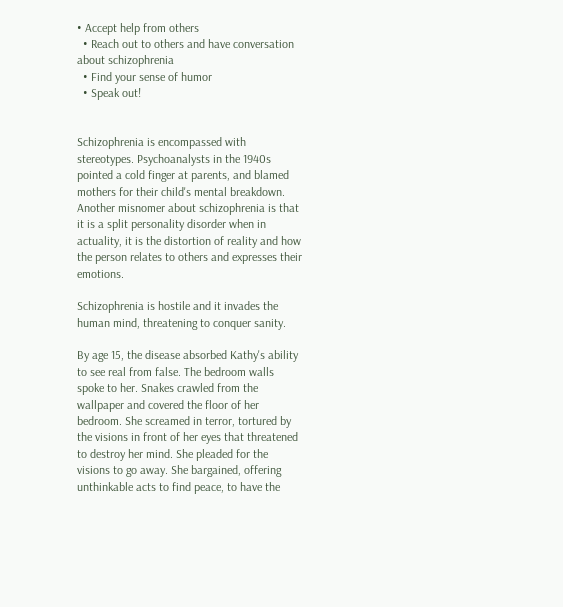• Accept help from others
  • Reach out to others and have conversation about schizophrenia
  • Find your sense of humor
  • Speak out!


Schizophrenia is encompassed with stereotypes. Psychoanalysts in the 1940s pointed a cold finger at parents, and blamed mothers for their child's mental breakdown. Another misnomer about schizophrenia is that it is a split personality disorder when in actuality, it is the distortion of reality and how the person relates to others and expresses their emotions.

Schizophrenia is hostile and it invades the human mind, threatening to conquer sanity.

By age 15, the disease absorbed Kathy's ability to see real from false. The bedroom walls spoke to her. Snakes crawled from the wallpaper and covered the floor of her bedroom. She screamed in terror, tortured by the visions in front of her eyes that threatened to destroy her mind. She pleaded for the visions to go away. She bargained, offering unthinkable acts to find peace, to have the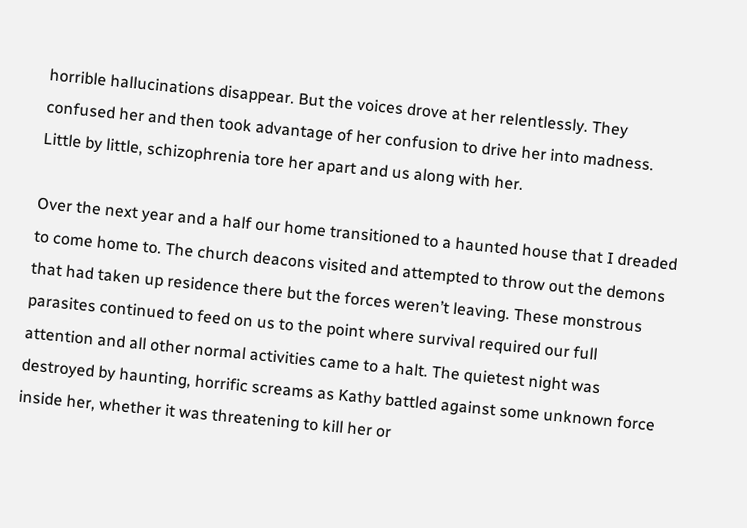horrible hallucinations disappear. But the voices drove at her relentlessly. They confused her and then took advantage of her confusion to drive her into madness. Little by little, schizophrenia tore her apart and us along with her.

Over the next year and a half our home transitioned to a haunted house that I dreaded to come home to. The church deacons visited and attempted to throw out the demons that had taken up residence there but the forces weren’t leaving. These monstrous parasites continued to feed on us to the point where survival required our full attention and all other normal activities came to a halt. The quietest night was destroyed by haunting, horrific screams as Kathy battled against some unknown force inside her, whether it was threatening to kill her or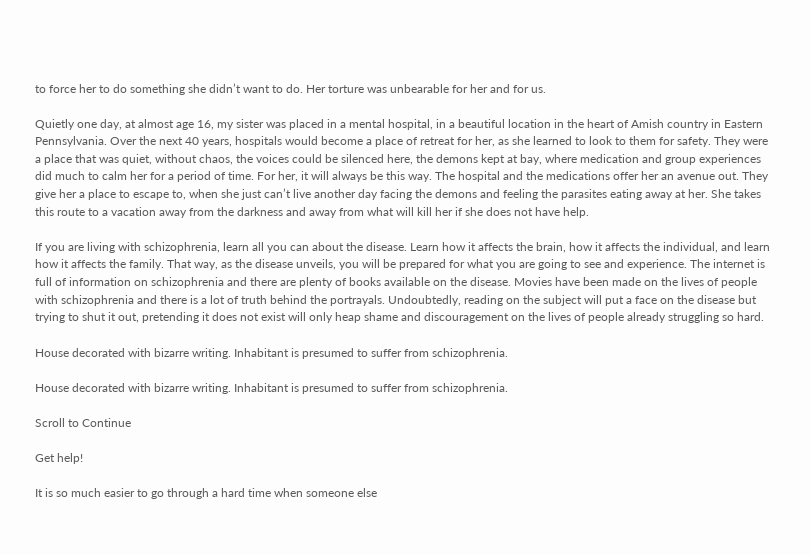to force her to do something she didn’t want to do. Her torture was unbearable for her and for us.

Quietly one day, at almost age 16, my sister was placed in a mental hospital, in a beautiful location in the heart of Amish country in Eastern Pennsylvania. Over the next 40 years, hospitals would become a place of retreat for her, as she learned to look to them for safety. They were a place that was quiet, without chaos, the voices could be silenced here, the demons kept at bay, where medication and group experiences did much to calm her for a period of time. For her, it will always be this way. The hospital and the medications offer her an avenue out. They give her a place to escape to, when she just can’t live another day facing the demons and feeling the parasites eating away at her. She takes this route to a vacation away from the darkness and away from what will kill her if she does not have help.

If you are living with schizophrenia, learn all you can about the disease. Learn how it affects the brain, how it affects the individual, and learn how it affects the family. That way, as the disease unveils, you will be prepared for what you are going to see and experience. The internet is full of information on schizophrenia and there are plenty of books available on the disease. Movies have been made on the lives of people with schizophrenia and there is a lot of truth behind the portrayals. Undoubtedly, reading on the subject will put a face on the disease but trying to shut it out, pretending it does not exist will only heap shame and discouragement on the lives of people already struggling so hard.

House decorated with bizarre writing. Inhabitant is presumed to suffer from schizophrenia.

House decorated with bizarre writing. Inhabitant is presumed to suffer from schizophrenia.

Scroll to Continue

Get help!

It is so much easier to go through a hard time when someone else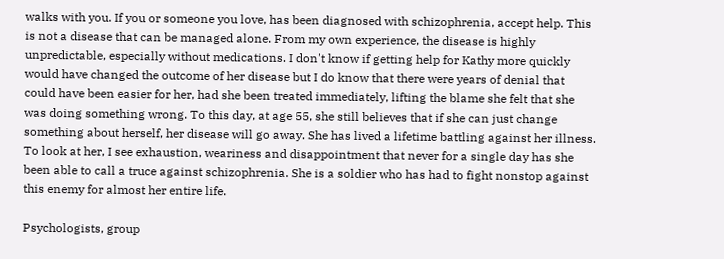walks with you. If you or someone you love, has been diagnosed with schizophrenia, accept help. This is not a disease that can be managed alone. From my own experience, the disease is highly unpredictable, especially without medications. I don't know if getting help for Kathy more quickly would have changed the outcome of her disease but I do know that there were years of denial that could have been easier for her, had she been treated immediately, lifting the blame she felt that she was doing something wrong. To this day, at age 55, she still believes that if she can just change something about herself, her disease will go away. She has lived a lifetime battling against her illness. To look at her, I see exhaustion, weariness and disappointment that never for a single day has she been able to call a truce against schizophrenia. She is a soldier who has had to fight nonstop against this enemy for almost her entire life.

Psychologists, group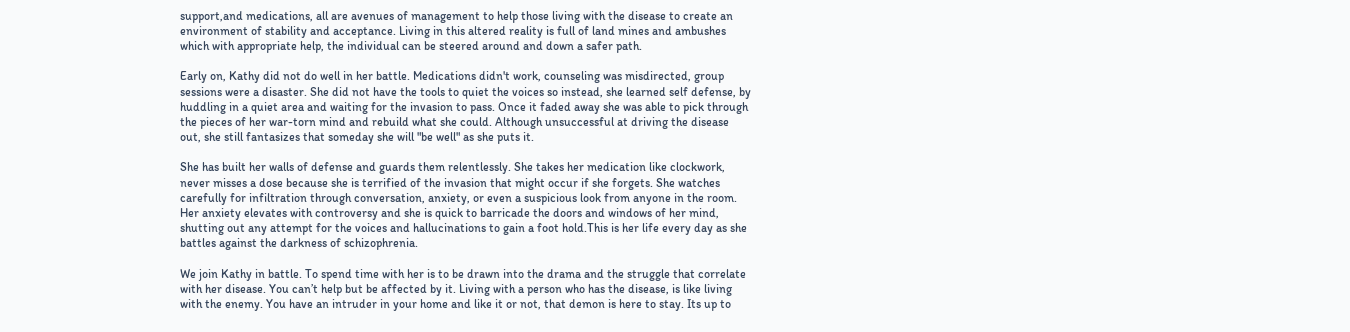support,and medications, all are avenues of management to help those living with the disease to create an environment of stability and acceptance. Living in this altered reality is full of land mines and ambushes which with appropriate help, the individual can be steered around and down a safer path.

Early on, Kathy did not do well in her battle. Medications didn't work, counseling was misdirected, group sessions were a disaster. She did not have the tools to quiet the voices so instead, she learned self defense, by huddling in a quiet area and waiting for the invasion to pass. Once it faded away she was able to pick through the pieces of her war-torn mind and rebuild what she could. Although unsuccessful at driving the disease out, she still fantasizes that someday she will "be well" as she puts it.

She has built her walls of defense and guards them relentlessly. She takes her medication like clockwork, never misses a dose because she is terrified of the invasion that might occur if she forgets. She watches carefully for infiltration through conversation, anxiety, or even a suspicious look from anyone in the room. Her anxiety elevates with controversy and she is quick to barricade the doors and windows of her mind, shutting out any attempt for the voices and hallucinations to gain a foot hold.This is her life every day as she battles against the darkness of schizophrenia.

We join Kathy in battle. To spend time with her is to be drawn into the drama and the struggle that correlate with her disease. You can’t help but be affected by it. Living with a person who has the disease, is like living with the enemy. You have an intruder in your home and like it or not, that demon is here to stay. Its up to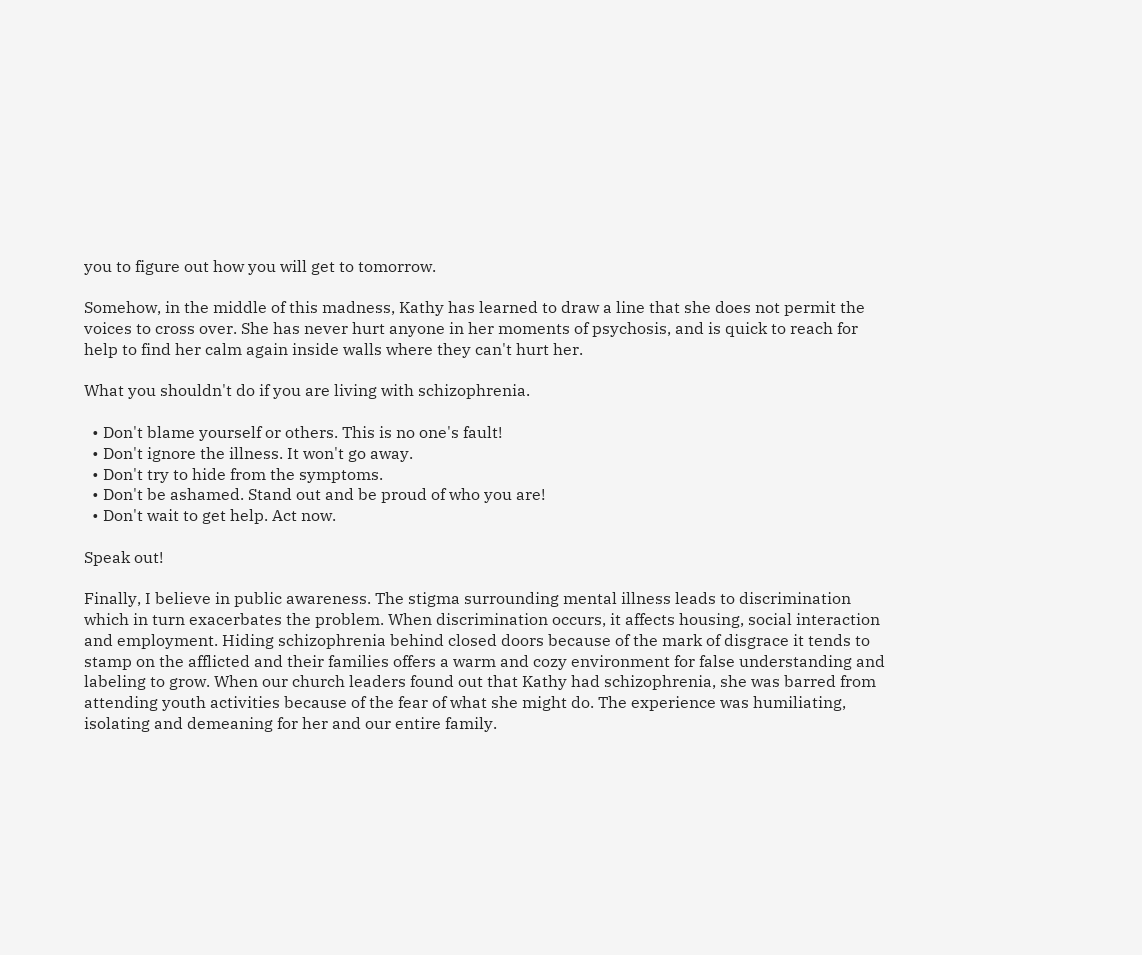you to figure out how you will get to tomorrow.

Somehow, in the middle of this madness, Kathy has learned to draw a line that she does not permit the voices to cross over. She has never hurt anyone in her moments of psychosis, and is quick to reach for help to find her calm again inside walls where they can't hurt her.

What you shouldn't do if you are living with schizophrenia.

  • Don't blame yourself or others. This is no one's fault!
  • Don't ignore the illness. It won't go away.
  • Don't try to hide from the symptoms.
  • Don't be ashamed. Stand out and be proud of who you are!
  • Don't wait to get help. Act now.

Speak out!

Finally, I believe in public awareness. The stigma surrounding mental illness leads to discrimination which in turn exacerbates the problem. When discrimination occurs, it affects housing, social interaction and employment. Hiding schizophrenia behind closed doors because of the mark of disgrace it tends to stamp on the afflicted and their families offers a warm and cozy environment for false understanding and labeling to grow. When our church leaders found out that Kathy had schizophrenia, she was barred from attending youth activities because of the fear of what she might do. The experience was humiliating, isolating and demeaning for her and our entire family.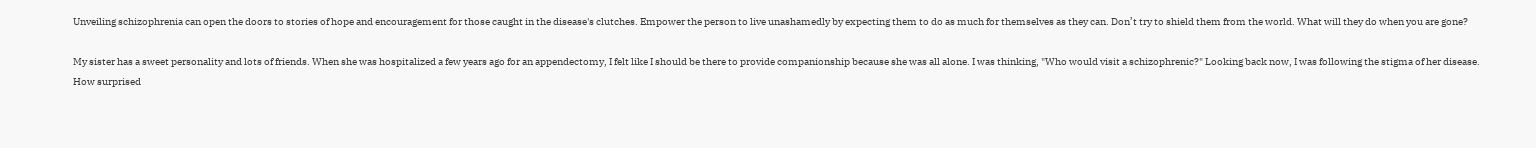Unveiling schizophrenia can open the doors to stories of hope and encouragement for those caught in the disease's clutches. Empower the person to live unashamedly by expecting them to do as much for themselves as they can. Don’t try to shield them from the world. What will they do when you are gone?

My sister has a sweet personality and lots of friends. When she was hospitalized a few years ago for an appendectomy, I felt like I should be there to provide companionship because she was all alone. I was thinking, "Who would visit a schizophrenic?" Looking back now, I was following the stigma of her disease. How surprised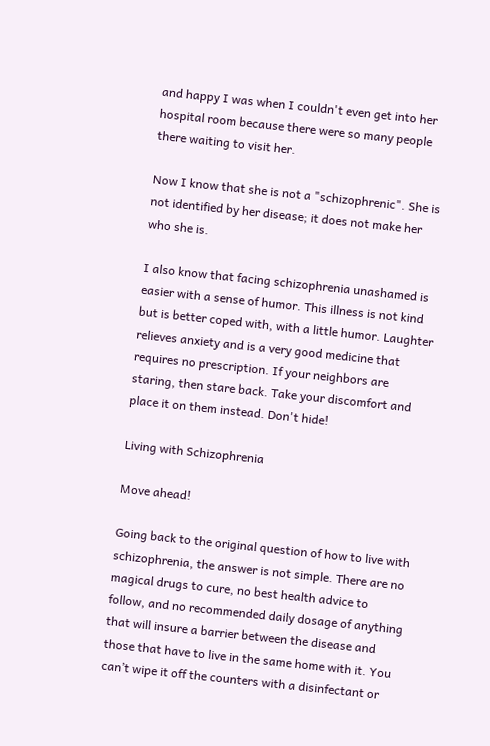and happy I was when I couldn't even get into her hospital room because there were so many people there waiting to visit her.

Now I know that she is not a "schizophrenic". She is not identified by her disease; it does not make her who she is.

I also know that facing schizophrenia unashamed is easier with a sense of humor. This illness is not kind but is better coped with, with a little humor. Laughter relieves anxiety and is a very good medicine that requires no prescription. If your neighbors are staring, then stare back. Take your discomfort and place it on them instead. Don't hide!

Living with Schizophrenia

Move ahead!

Going back to the original question of how to live with schizophrenia, the answer is not simple. There are no magical drugs to cure, no best health advice to follow, and no recommended daily dosage of anything that will insure a barrier between the disease and those that have to live in the same home with it. You can’t wipe it off the counters with a disinfectant or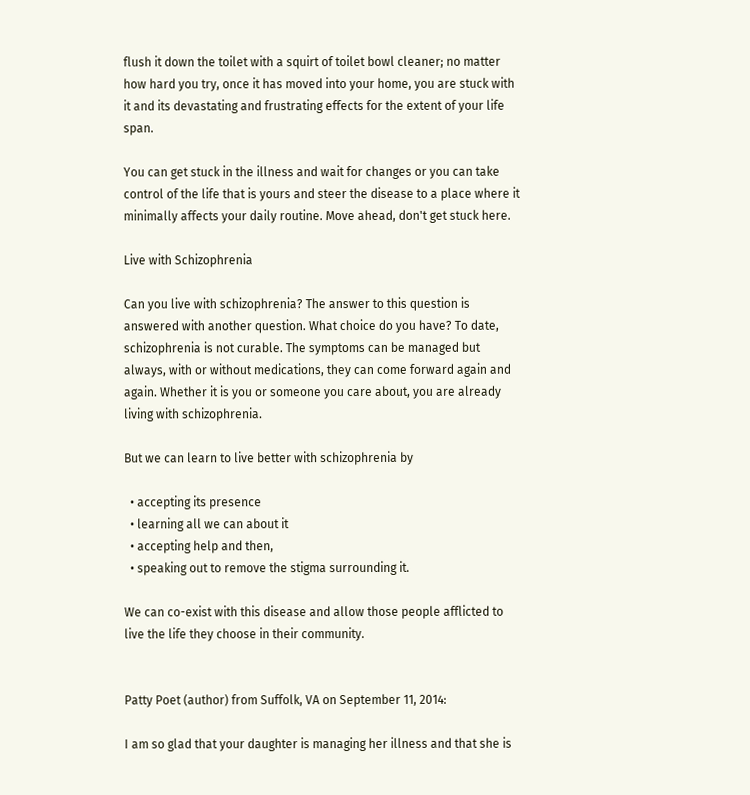flush it down the toilet with a squirt of toilet bowl cleaner; no matter how hard you try, once it has moved into your home, you are stuck with it and its devastating and frustrating effects for the extent of your life span.

You can get stuck in the illness and wait for changes or you can take control of the life that is yours and steer the disease to a place where it minimally affects your daily routine. Move ahead, don't get stuck here.

Live with Schizophrenia

Can you live with schizophrenia? The answer to this question is answered with another question. What choice do you have? To date, schizophrenia is not curable. The symptoms can be managed but always, with or without medications, they can come forward again and again. Whether it is you or someone you care about, you are already living with schizophrenia.

But we can learn to live better with schizophrenia by

  • accepting its presence
  • learning all we can about it
  • accepting help and then,
  • speaking out to remove the stigma surrounding it.

We can co-exist with this disease and allow those people afflicted to live the life they choose in their community.


Patty Poet (author) from Suffolk, VA on September 11, 2014:

I am so glad that your daughter is managing her illness and that she is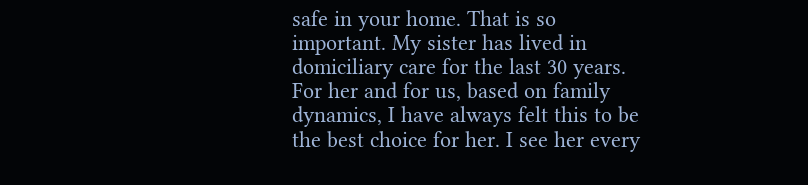safe in your home. That is so important. My sister has lived in domiciliary care for the last 30 years. For her and for us, based on family dynamics, I have always felt this to be the best choice for her. I see her every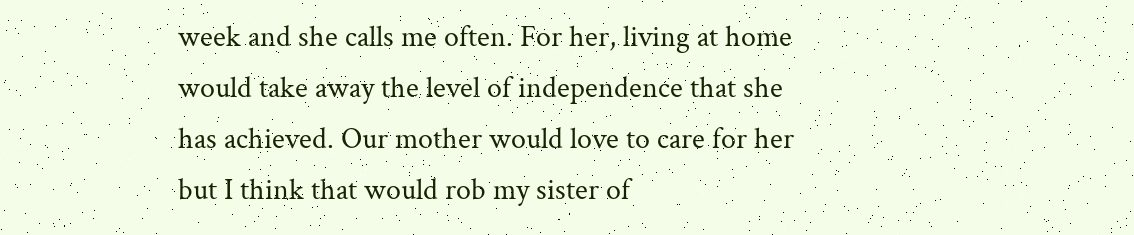week and she calls me often. For her, living at home would take away the level of independence that she has achieved. Our mother would love to care for her but I think that would rob my sister of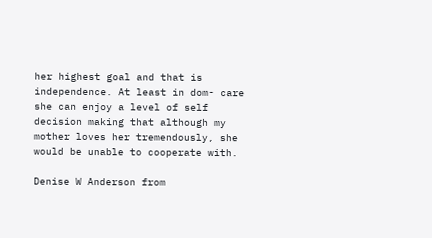her highest goal and that is independence. At least in dom- care she can enjoy a level of self decision making that although my mother loves her tremendously, she would be unable to cooperate with.

Denise W Anderson from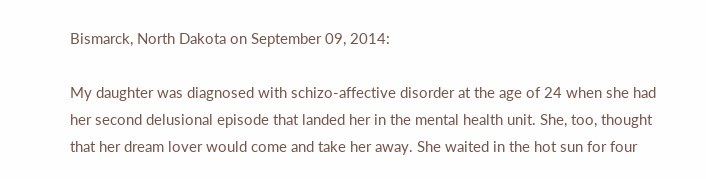Bismarck, North Dakota on September 09, 2014:

My daughter was diagnosed with schizo-affective disorder at the age of 24 when she had her second delusional episode that landed her in the mental health unit. She, too, thought that her dream lover would come and take her away. She waited in the hot sun for four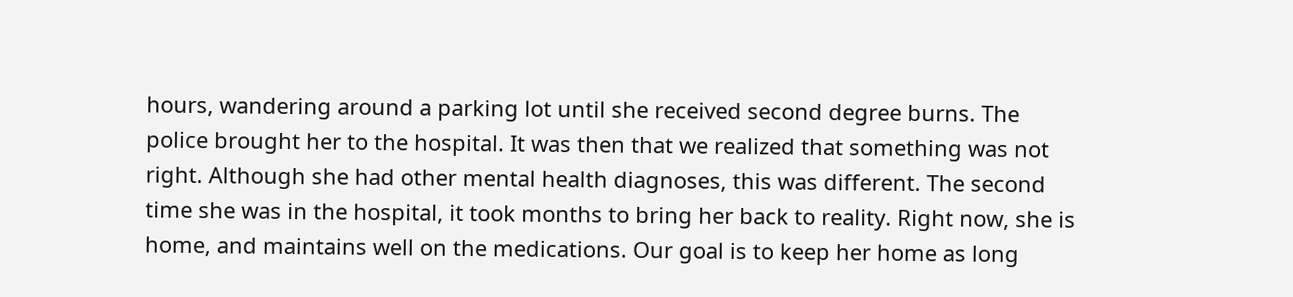hours, wandering around a parking lot until she received second degree burns. The police brought her to the hospital. It was then that we realized that something was not right. Although she had other mental health diagnoses, this was different. The second time she was in the hospital, it took months to bring her back to reality. Right now, she is home, and maintains well on the medications. Our goal is to keep her home as long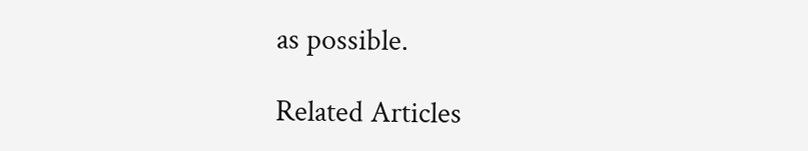as possible.

Related Articles